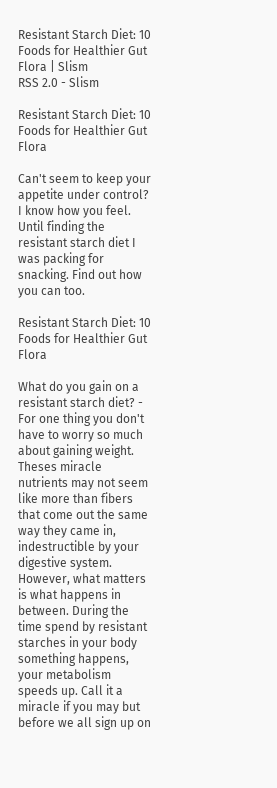Resistant Starch Diet: 10 Foods for Healthier Gut Flora | Slism
RSS 2.0 - Slism

Resistant Starch Diet: 10 Foods for Healthier Gut Flora

Can't seem to keep your appetite under control?
I know how you feel. Until finding the resistant starch diet I was packing for snacking. Find out how you can too.

Resistant Starch Diet: 10 Foods for Healthier Gut Flora

What do you gain on a resistant starch diet? - For one thing you don't have to worry so much about gaining weight. Theses miracle nutrients may not seem like more than fibers that come out the same way they came in, indestructible by your digestive system. However, what matters is what happens in between. During the time spend by resistant starches in your body something happens, your metabolism speeds up. Call it a miracle if you may but before we all sign up on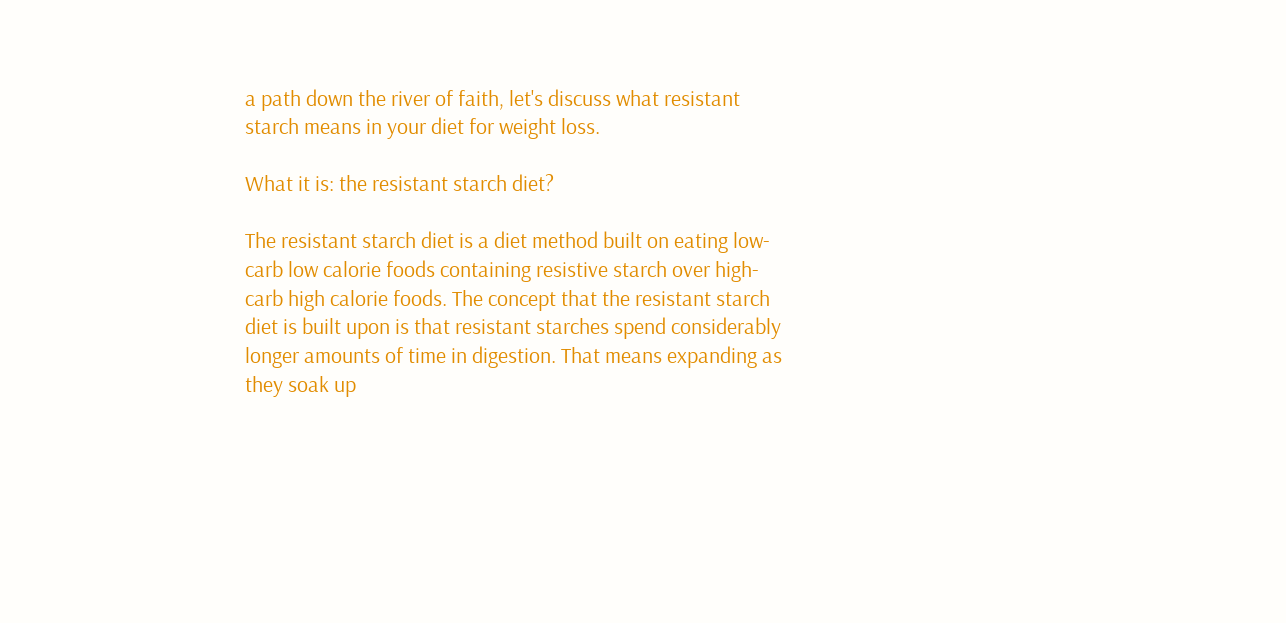a path down the river of faith, let's discuss what resistant starch means in your diet for weight loss.

What it is: the resistant starch diet?

The resistant starch diet is a diet method built on eating low-carb low calorie foods containing resistive starch over high-carb high calorie foods. The concept that the resistant starch diet is built upon is that resistant starches spend considerably longer amounts of time in digestion. That means expanding as they soak up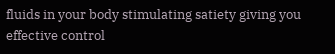fluids in your body stimulating satiety giving you effective control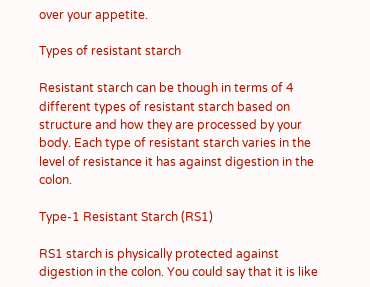over your appetite.

Types of resistant starch

Resistant starch can be though in terms of 4 different types of resistant starch based on structure and how they are processed by your body. Each type of resistant starch varies in the level of resistance it has against digestion in the colon.

Type-1 Resistant Starch (RS1)

RS1 starch is physically protected against digestion in the colon. You could say that it is like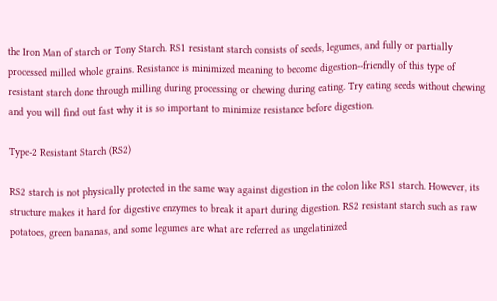the Iron Man of starch or Tony Starch. RS1 resistant starch consists of seeds, legumes, and fully or partially processed milled whole grains. Resistance is minimized meaning to become digestion--friendly of this type of resistant starch done through milling during processing or chewing during eating. Try eating seeds without chewing and you will find out fast why it is so important to minimize resistance before digestion.

Type-2 Resistant Starch (RS2)

RS2 starch is not physically protected in the same way against digestion in the colon like RS1 starch. However, its structure makes it hard for digestive enzymes to break it apart during digestion. RS2 resistant starch such as raw potatoes, green bananas, and some legumes are what are referred as ungelatinized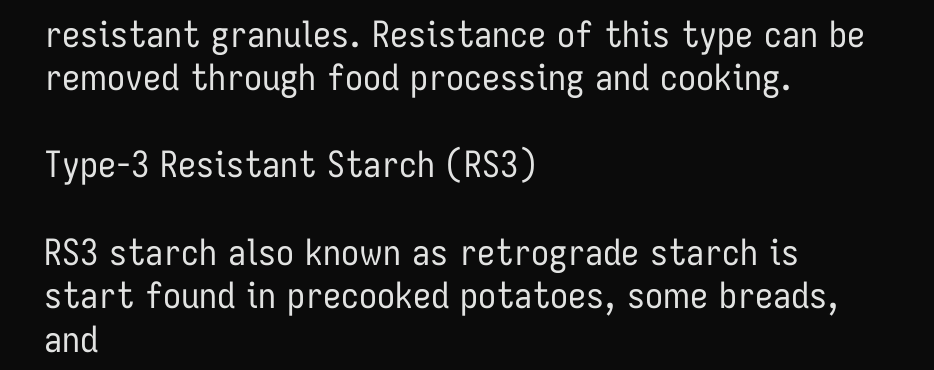resistant granules. Resistance of this type can be removed through food processing and cooking.

Type-3 Resistant Starch (RS3)

RS3 starch also known as retrograde starch is start found in precooked potatoes, some breads, and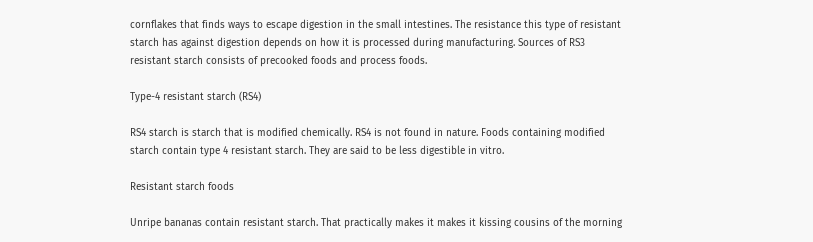cornflakes that finds ways to escape digestion in the small intestines. The resistance this type of resistant starch has against digestion depends on how it is processed during manufacturing. Sources of RS3 resistant starch consists of precooked foods and process foods.

Type-4 resistant starch (RS4)

RS4 starch is starch that is modified chemically. RS4 is not found in nature. Foods containing modified starch contain type 4 resistant starch. They are said to be less digestible in vitro.

Resistant starch foods

Unripe bananas contain resistant starch. That practically makes it makes it kissing cousins of the morning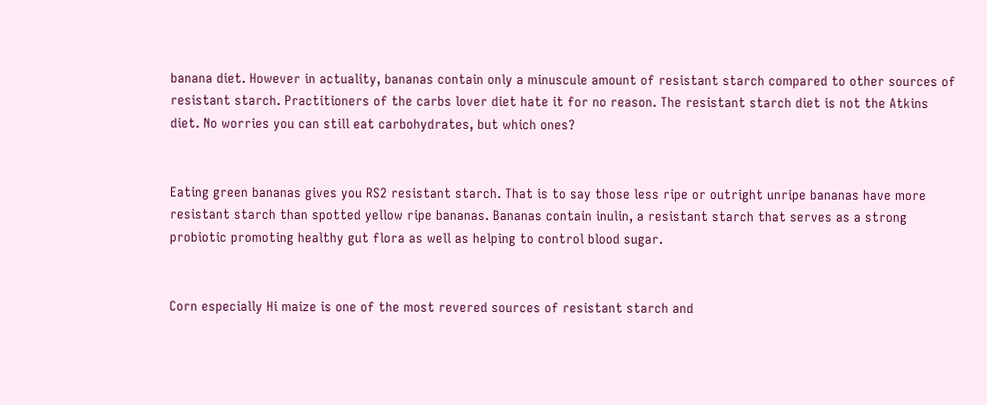banana diet. However in actuality, bananas contain only a minuscule amount of resistant starch compared to other sources of resistant starch. Practitioners of the carbs lover diet hate it for no reason. The resistant starch diet is not the Atkins diet. No worries you can still eat carbohydrates, but which ones?


Eating green bananas gives you RS2 resistant starch. That is to say those less ripe or outright unripe bananas have more resistant starch than spotted yellow ripe bananas. Bananas contain inulin, a resistant starch that serves as a strong probiotic promoting healthy gut flora as well as helping to control blood sugar.


Corn especially Hi maize is one of the most revered sources of resistant starch and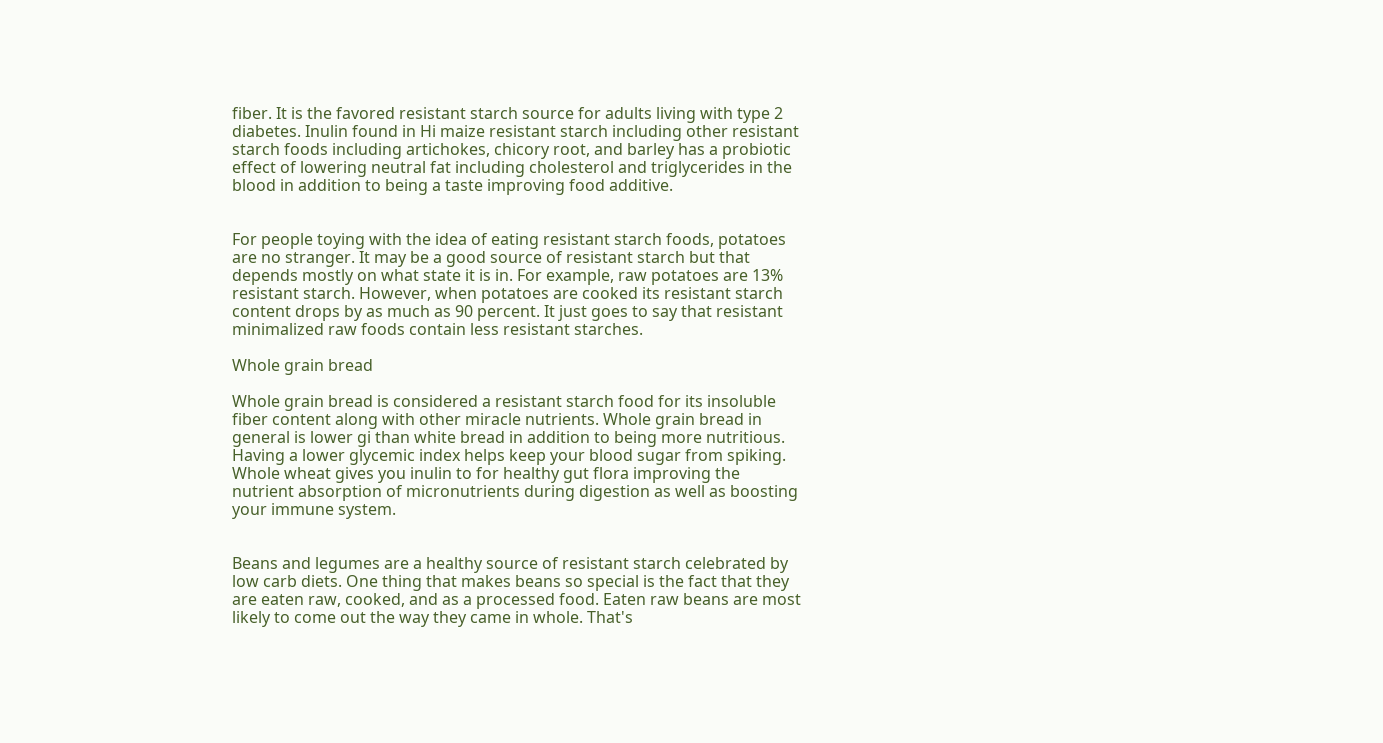fiber. It is the favored resistant starch source for adults living with type 2 diabetes. Inulin found in Hi maize resistant starch including other resistant starch foods including artichokes, chicory root, and barley has a probiotic effect of lowering neutral fat including cholesterol and triglycerides in the blood in addition to being a taste improving food additive.


For people toying with the idea of eating resistant starch foods, potatoes are no stranger. It may be a good source of resistant starch but that depends mostly on what state it is in. For example, raw potatoes are 13% resistant starch. However, when potatoes are cooked its resistant starch content drops by as much as 90 percent. It just goes to say that resistant minimalized raw foods contain less resistant starches.

Whole grain bread

Whole grain bread is considered a resistant starch food for its insoluble fiber content along with other miracle nutrients. Whole grain bread in general is lower gi than white bread in addition to being more nutritious. Having a lower glycemic index helps keep your blood sugar from spiking. Whole wheat gives you inulin to for healthy gut flora improving the nutrient absorption of micronutrients during digestion as well as boosting your immune system.


Beans and legumes are a healthy source of resistant starch celebrated by low carb diets. One thing that makes beans so special is the fact that they are eaten raw, cooked, and as a processed food. Eaten raw beans are most likely to come out the way they came in whole. That's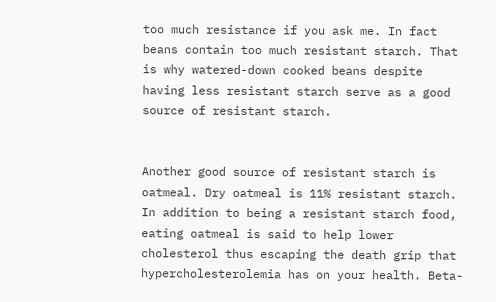too much resistance if you ask me. In fact beans contain too much resistant starch. That is why watered-down cooked beans despite having less resistant starch serve as a good source of resistant starch.


Another good source of resistant starch is oatmeal. Dry oatmeal is 11% resistant starch. In addition to being a resistant starch food, eating oatmeal is said to help lower cholesterol thus escaping the death grip that hypercholesterolemia has on your health. Beta-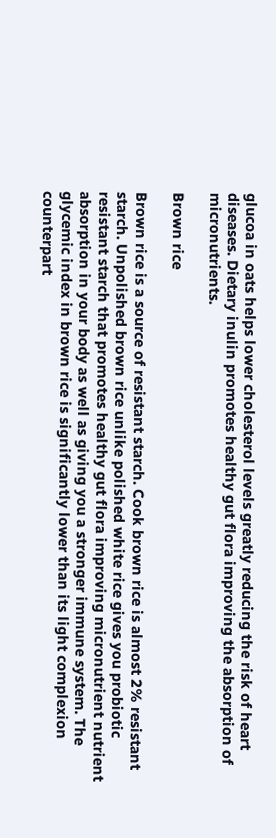glucoa in oats helps lower cholesterol levels greatly reducing the risk of heart diseases. Dietary inulin promotes healthy gut flora improving the absorption of micronutrients.

Brown rice

Brown rice is a source of resistant starch. Cook brown rice is almost 2% resistant starch. Unpolished brown rice unlike polished white rice gives you probiotic resistant starch that promotes healthy gut flora improving micronutrient nutrient absorption in your body as well as giving you a stronger immune system. The glycemic index in brown rice is significantly lower than its light complexion counterpart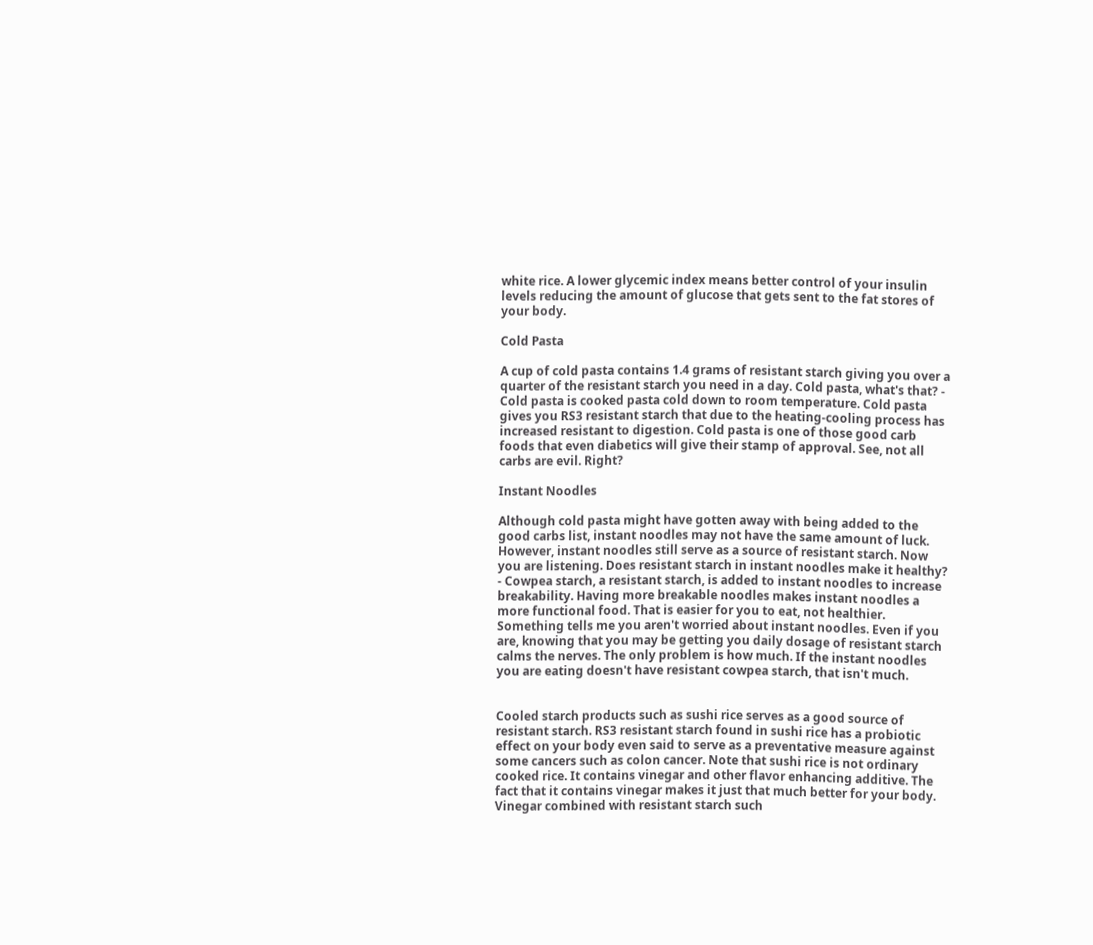white rice. A lower glycemic index means better control of your insulin levels reducing the amount of glucose that gets sent to the fat stores of your body.

Cold Pasta

A cup of cold pasta contains 1.4 grams of resistant starch giving you over a quarter of the resistant starch you need in a day. Cold pasta, what's that? - Cold pasta is cooked pasta cold down to room temperature. Cold pasta gives you RS3 resistant starch that due to the heating-cooling process has increased resistant to digestion. Cold pasta is one of those good carb foods that even diabetics will give their stamp of approval. See, not all carbs are evil. Right?

Instant Noodles

Although cold pasta might have gotten away with being added to the good carbs list, instant noodles may not have the same amount of luck. However, instant noodles still serve as a source of resistant starch. Now you are listening. Does resistant starch in instant noodles make it healthy? - Cowpea starch, a resistant starch, is added to instant noodles to increase breakability. Having more breakable noodles makes instant noodles a more functional food. That is easier for you to eat, not healthier. Something tells me you aren't worried about instant noodles. Even if you are, knowing that you may be getting you daily dosage of resistant starch calms the nerves. The only problem is how much. If the instant noodles you are eating doesn't have resistant cowpea starch, that isn't much.


Cooled starch products such as sushi rice serves as a good source of resistant starch. RS3 resistant starch found in sushi rice has a probiotic effect on your body even said to serve as a preventative measure against some cancers such as colon cancer. Note that sushi rice is not ordinary cooked rice. It contains vinegar and other flavor enhancing additive. The fact that it contains vinegar makes it just that much better for your body. Vinegar combined with resistant starch such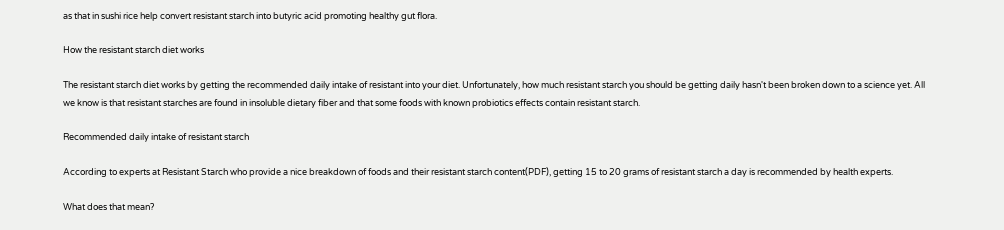as that in sushi rice help convert resistant starch into butyric acid promoting healthy gut flora.

How the resistant starch diet works

The resistant starch diet works by getting the recommended daily intake of resistant into your diet. Unfortunately, how much resistant starch you should be getting daily hasn't been broken down to a science yet. All we know is that resistant starches are found in insoluble dietary fiber and that some foods with known probiotics effects contain resistant starch.

Recommended daily intake of resistant starch

According to experts at Resistant Starch who provide a nice breakdown of foods and their resistant starch content(PDF), getting 15 to 20 grams of resistant starch a day is recommended by health experts.

What does that mean?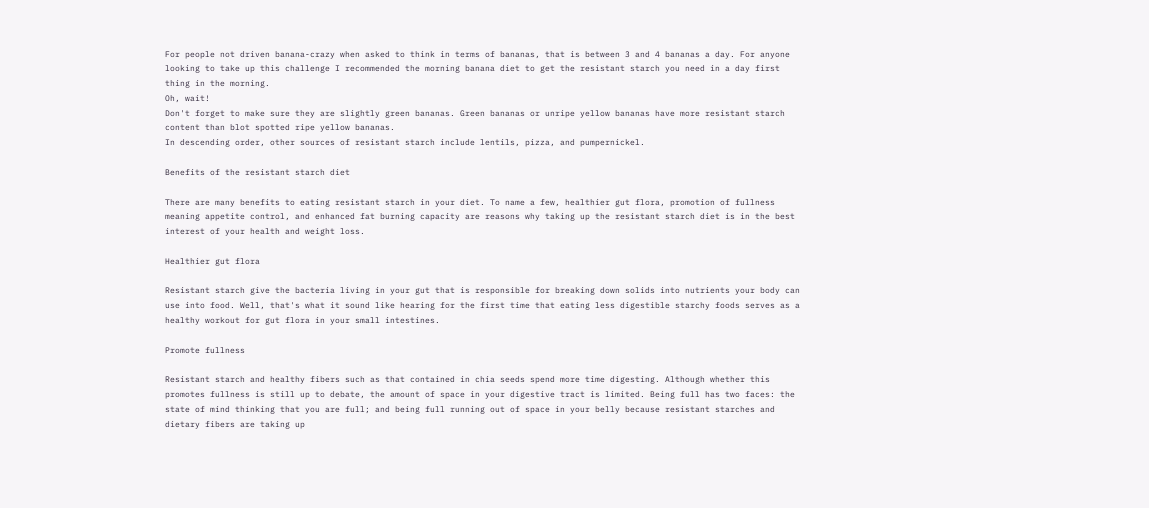For people not driven banana-crazy when asked to think in terms of bananas, that is between 3 and 4 bananas a day. For anyone looking to take up this challenge I recommended the morning banana diet to get the resistant starch you need in a day first thing in the morning.
Oh, wait!
Don't forget to make sure they are slightly green bananas. Green bananas or unripe yellow bananas have more resistant starch content than blot spotted ripe yellow bananas.
In descending order, other sources of resistant starch include lentils, pizza, and pumpernickel.

Benefits of the resistant starch diet

There are many benefits to eating resistant starch in your diet. To name a few, healthier gut flora, promotion of fullness meaning appetite control, and enhanced fat burning capacity are reasons why taking up the resistant starch diet is in the best interest of your health and weight loss.

Healthier gut flora

Resistant starch give the bacteria living in your gut that is responsible for breaking down solids into nutrients your body can use into food. Well, that's what it sound like hearing for the first time that eating less digestible starchy foods serves as a healthy workout for gut flora in your small intestines.

Promote fullness

Resistant starch and healthy fibers such as that contained in chia seeds spend more time digesting. Although whether this promotes fullness is still up to debate, the amount of space in your digestive tract is limited. Being full has two faces: the state of mind thinking that you are full; and being full running out of space in your belly because resistant starches and dietary fibers are taking up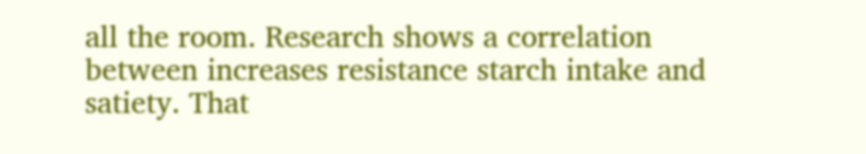all the room. Research shows a correlation between increases resistance starch intake and satiety. That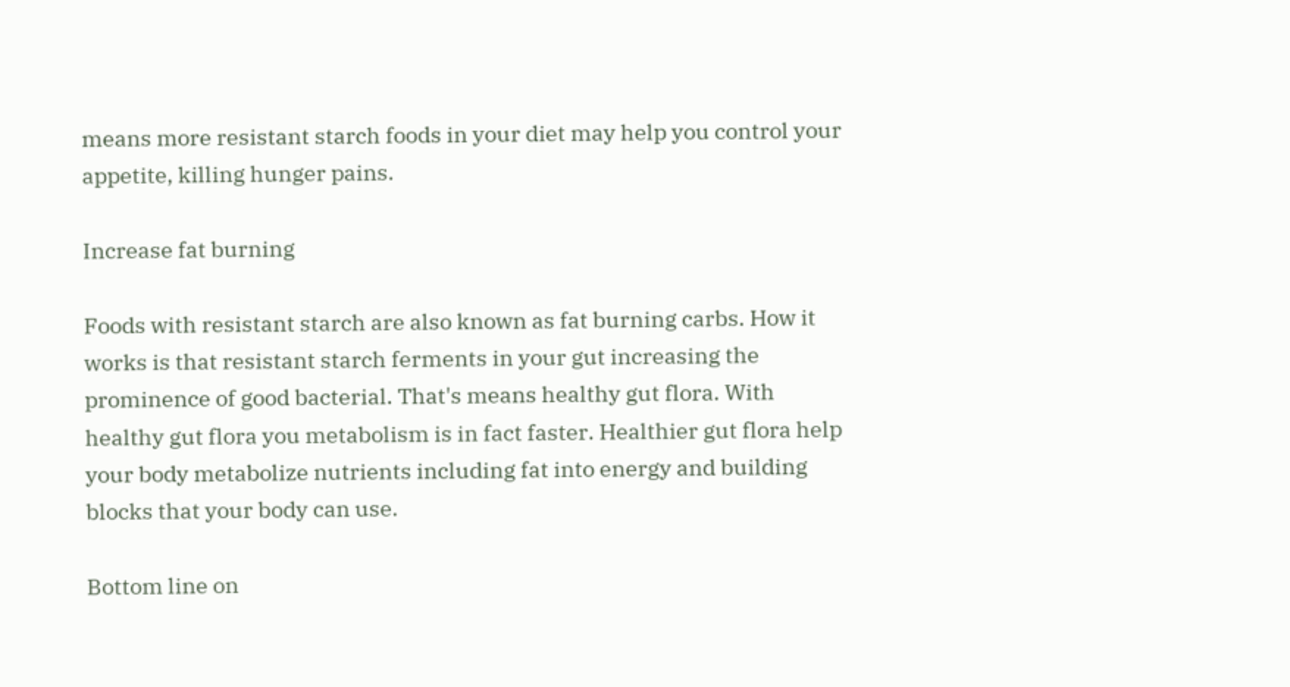means more resistant starch foods in your diet may help you control your appetite, killing hunger pains.

Increase fat burning

Foods with resistant starch are also known as fat burning carbs. How it works is that resistant starch ferments in your gut increasing the prominence of good bacterial. That's means healthy gut flora. With healthy gut flora you metabolism is in fact faster. Healthier gut flora help your body metabolize nutrients including fat into energy and building blocks that your body can use.

Bottom line on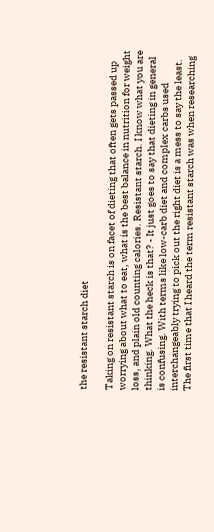the resistant starch diet

Taking on resistant starch is on facet of dieting that often gets passed up worrying about what to eat, what is the best balance in nutrition for weight loss, and plain old counting calories. Resistant starch. I know what you are thinking. What the heck is that? - It just goes to say that dieting in general is confusing. With terms like low-carb diet and complex carbs used interchangeably trying to pick out the right diet is a mess to say the least.
The first time that I heard the term resistant starch was when researching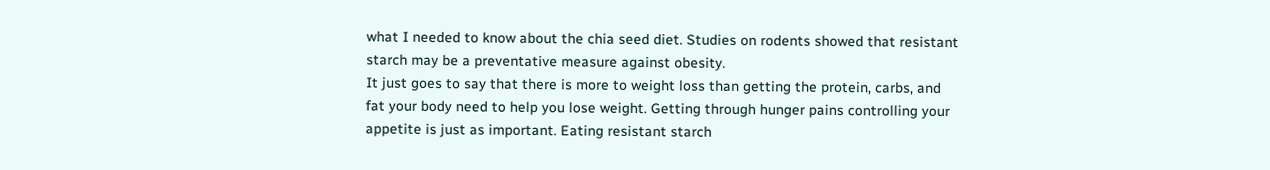what I needed to know about the chia seed diet. Studies on rodents showed that resistant starch may be a preventative measure against obesity.
It just goes to say that there is more to weight loss than getting the protein, carbs, and fat your body need to help you lose weight. Getting through hunger pains controlling your appetite is just as important. Eating resistant starch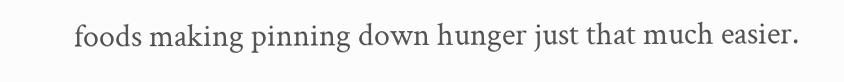foods making pinning down hunger just that much easier.